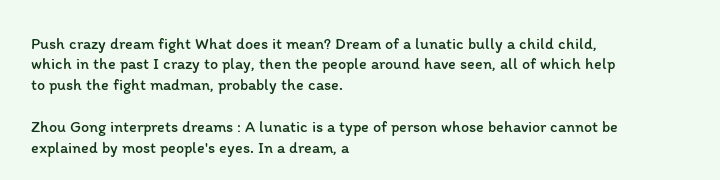Push crazy dream fight What does it mean? Dream of a lunatic bully a child child, which in the past I crazy to play, then the people around have seen, all of which help to push the fight madman, probably the case.

Zhou Gong interprets dreams : A lunatic is a type of person whose behavior cannot be explained by most people's eyes. In a dream, a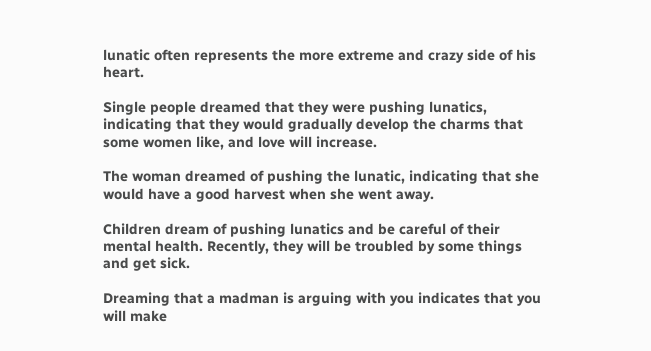lunatic often represents the more extreme and crazy side of his heart.

Single people dreamed that they were pushing lunatics, indicating that they would gradually develop the charms that some women like, and love will increase.

The woman dreamed of pushing the lunatic, indicating that she would have a good harvest when she went away.

Children dream of pushing lunatics and be careful of their mental health. Recently, they will be troubled by some things and get sick.

Dreaming that a madman is arguing with you indicates that you will make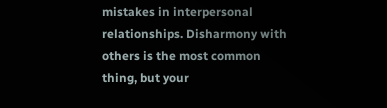mistakes in interpersonal relationships. Disharmony with others is the most common thing, but your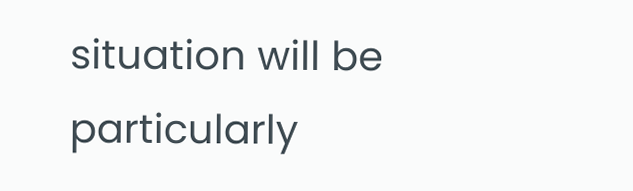situation will be particularly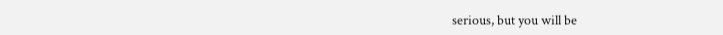serious, but you will be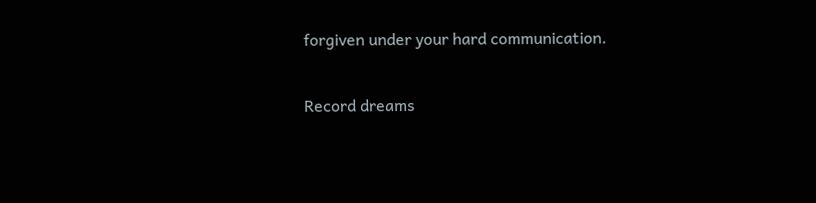forgiven under your hard communication.

Record dreams